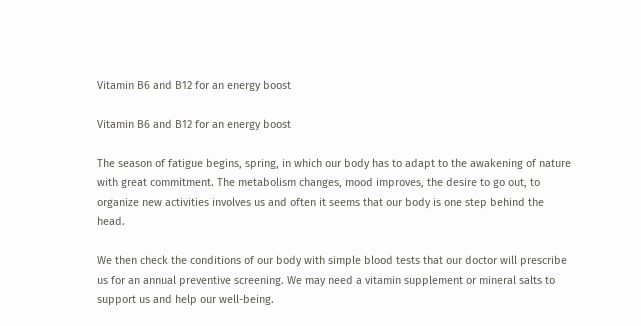Vitamin B6 and B12 for an energy boost

Vitamin B6 and B12 for an energy boost

The season of fatigue begins, spring, in which our body has to adapt to the awakening of nature with great commitment. The metabolism changes, mood improves, the desire to go out, to organize new activities involves us and often it seems that our body is one step behind the head.

We then check the conditions of our body with simple blood tests that our doctor will prescribe us for an annual preventive screening. We may need a vitamin supplement or mineral salts to support us and help our well-being.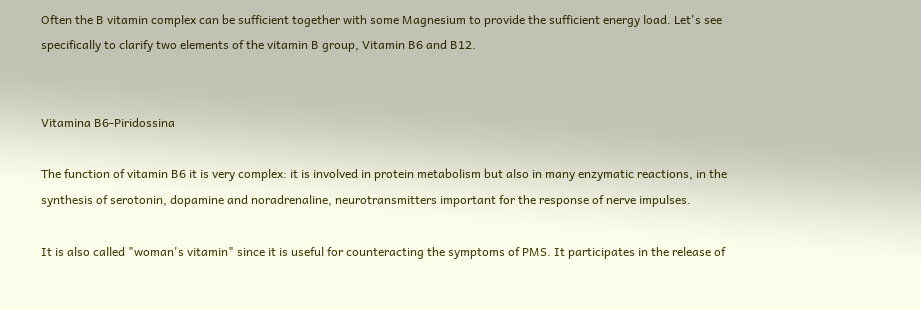Often the B vitamin complex can be sufficient together with some Magnesium to provide the sufficient energy load. Let's see specifically to clarify two elements of the vitamin B group, Vitamin B6 and B12.


Vitamina B6-Piridossina

The function of vitamin B6 it is very complex: it is involved in protein metabolism but also in many enzymatic reactions, in the synthesis of serotonin, dopamine and noradrenaline, neurotransmitters important for the response of nerve impulses.

It is also called "woman's vitamin" since it is useful for counteracting the symptoms of PMS. It participates in the release of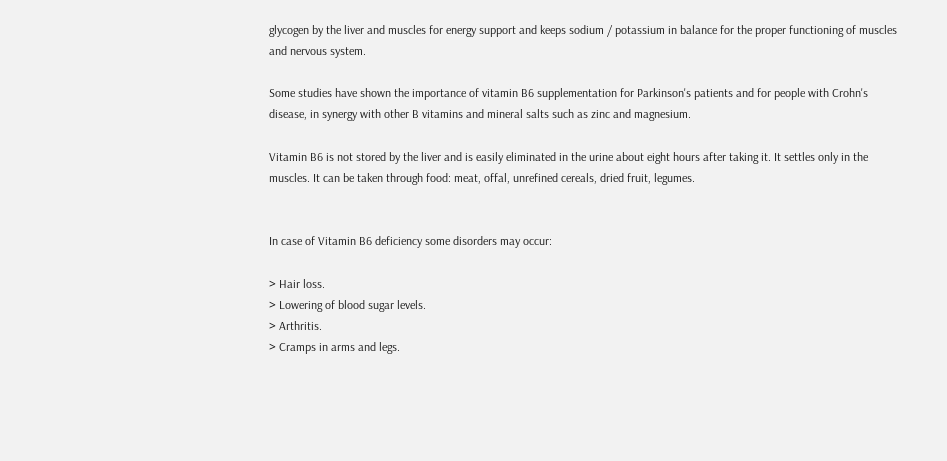glycogen by the liver and muscles for energy support and keeps sodium / potassium in balance for the proper functioning of muscles and nervous system.

Some studies have shown the importance of vitamin B6 supplementation for Parkinson's patients and for people with Crohn's disease, in synergy with other B vitamins and mineral salts such as zinc and magnesium.

Vitamin B6 is not stored by the liver and is easily eliminated in the urine about eight hours after taking it. It settles only in the muscles. It can be taken through food: meat, offal, unrefined cereals, dried fruit, legumes.


In case of Vitamin B6 deficiency some disorders may occur:

> Hair loss.
> Lowering of blood sugar levels.
> Arthritis.
> Cramps in arms and legs.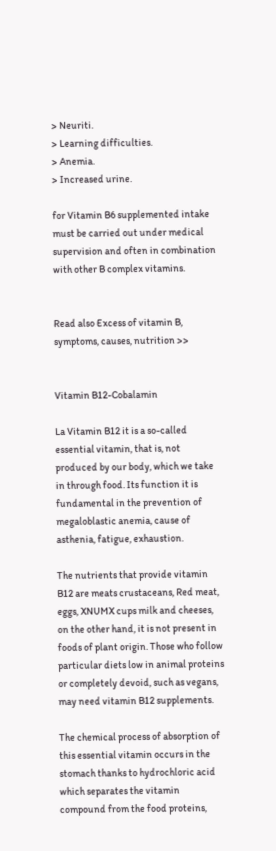> Neuriti.
> Learning difficulties.
> Anemia.
> Increased urine.

for Vitamin B6 supplemented intake must be carried out under medical supervision and often in combination with other B complex vitamins.


Read also Excess of vitamin B, symptoms, causes, nutrition >>


Vitamin B12-Cobalamin

La Vitamin B12 it is a so-called essential vitamin, that is, not produced by our body, which we take in through food. Its function it is fundamental in the prevention of megaloblastic anemia, cause of asthenia, fatigue, exhaustion.

The nutrients that provide vitamin B12 are meats crustaceans, Red meat, eggs, XNUMX cups milk and cheeses, on the other hand, it is not present in foods of plant origin. Those who follow particular diets low in animal proteins or completely devoid, such as vegans, may need vitamin B12 supplements.

The chemical process of absorption of this essential vitamin occurs in the stomach thanks to hydrochloric acid which separates the vitamin compound from the food proteins,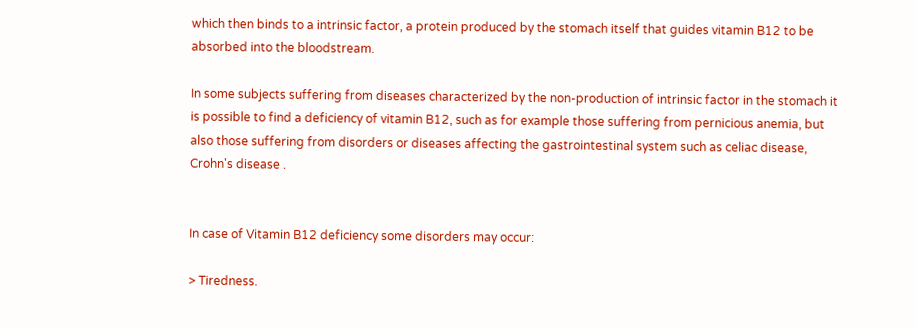which then binds to a intrinsic factor, a protein produced by the stomach itself that guides vitamin B12 to be absorbed into the bloodstream.

In some subjects suffering from diseases characterized by the non-production of intrinsic factor in the stomach it is possible to find a deficiency of vitamin B12, such as for example those suffering from pernicious anemia, but also those suffering from disorders or diseases affecting the gastrointestinal system such as celiac disease, Crohn's disease .


In case of Vitamin B12 deficiency some disorders may occur:

> Tiredness.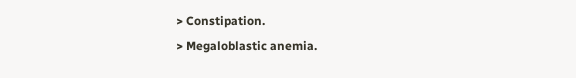> Constipation.
> Megaloblastic anemia.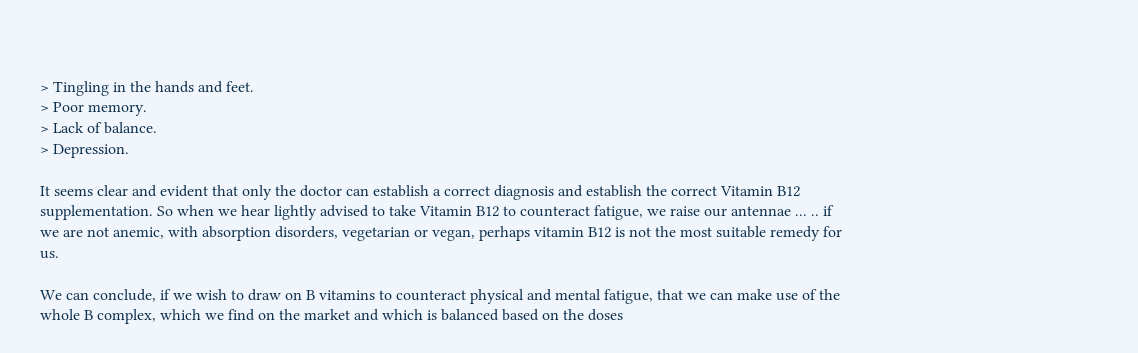> Tingling in the hands and feet.
> Poor memory.
> Lack of balance.
> Depression.

It seems clear and evident that only the doctor can establish a correct diagnosis and establish the correct Vitamin B12 supplementation. So when we hear lightly advised to take Vitamin B12 to counteract fatigue, we raise our antennae ... .. if we are not anemic, with absorption disorders, vegetarian or vegan, perhaps vitamin B12 is not the most suitable remedy for us.

We can conclude, if we wish to draw on B vitamins to counteract physical and mental fatigue, that we can make use of the whole B complex, which we find on the market and which is balanced based on the doses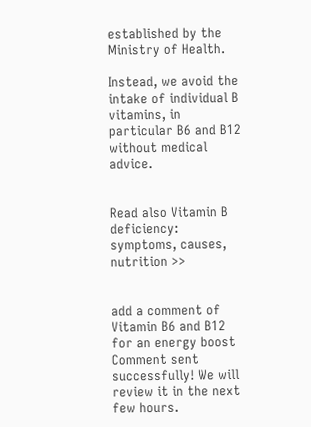established by the Ministry of Health.

Instead, we avoid the intake of individual B vitamins, in particular B6 and B12 without medical advice.


Read also Vitamin B deficiency: symptoms, causes, nutrition >>


add a comment of Vitamin B6 and B12 for an energy boost
Comment sent successfully! We will review it in the next few hours.